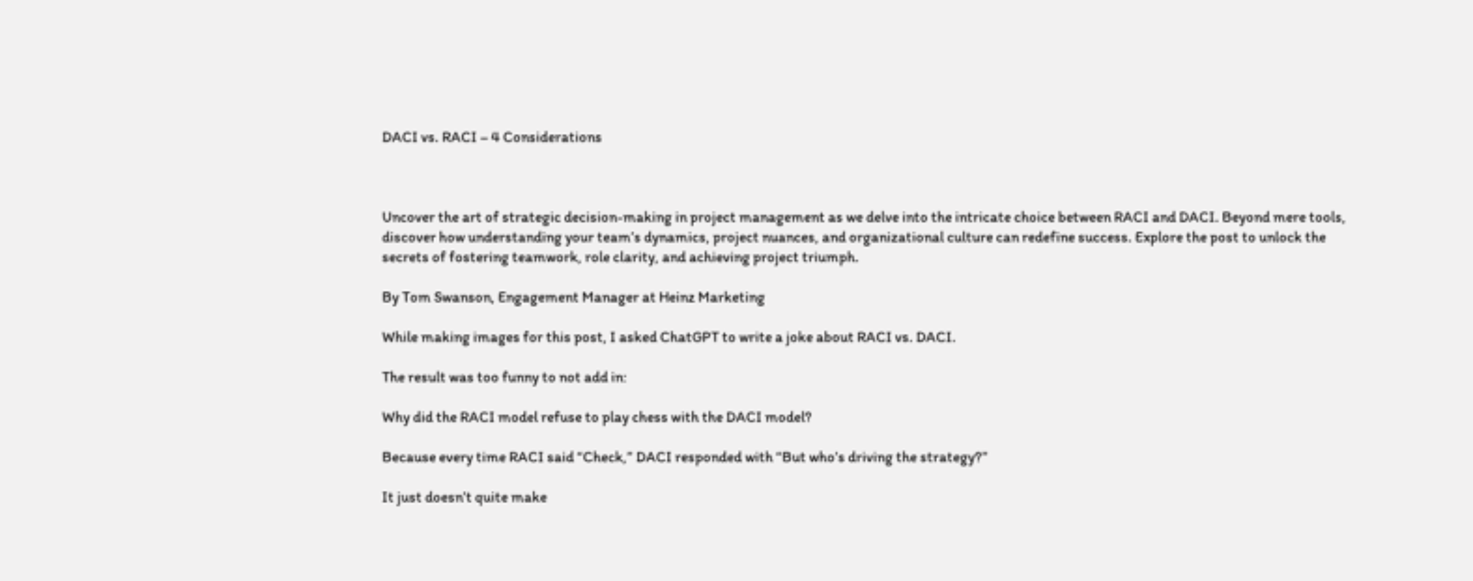DACI vs. RACI – 4 Considerations



Uncover the art of strategic decision-making in project management as we delve into the intricate choice between RACI and DACI. Beyond mere tools, discover how understanding your team’s dynamics, project nuances, and organizational culture can redefine success. Explore the post to unlock the secrets of fostering teamwork, role clarity, and achieving project triumph.

By Tom Swanson, Engagement Manager at Heinz Marketing

While making images for this post, I asked ChatGPT to write a joke about RACI vs. DACI.

The result was too funny to not add in:

Why did the RACI model refuse to play chess with the DACI model?

Because every time RACI said “Check,” DACI responded with “But who’s driving the strategy?”

It just doesn’t quite make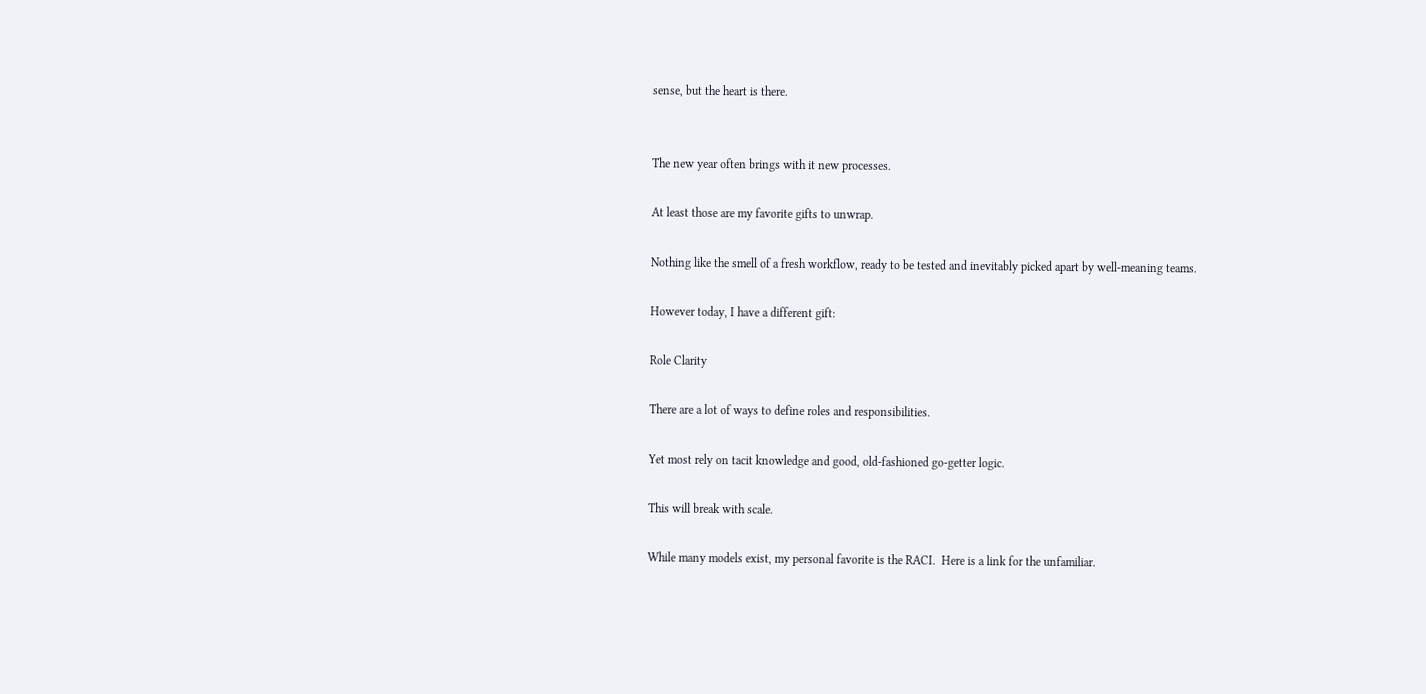sense, but the heart is there.


The new year often brings with it new processes.

At least those are my favorite gifts to unwrap.

Nothing like the smell of a fresh workflow, ready to be tested and inevitably picked apart by well-meaning teams.

However today, I have a different gift:

Role Clarity

There are a lot of ways to define roles and responsibilities.

Yet most rely on tacit knowledge and good, old-fashioned go-getter logic.

This will break with scale.

While many models exist, my personal favorite is the RACI.  Here is a link for the unfamiliar.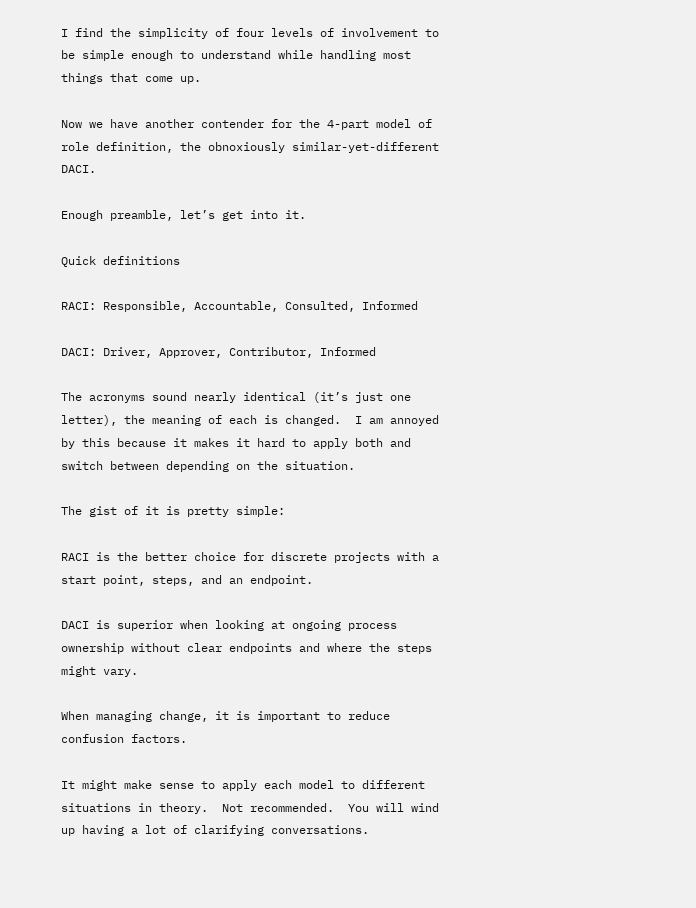I find the simplicity of four levels of involvement to be simple enough to understand while handling most things that come up.

Now we have another contender for the 4-part model of role definition, the obnoxiously similar-yet-different DACI.

Enough preamble, let’s get into it.

Quick definitions

RACI: Responsible, Accountable, Consulted, Informed

DACI: Driver, Approver, Contributor, Informed

The acronyms sound nearly identical (it’s just one letter), the meaning of each is changed.  I am annoyed by this because it makes it hard to apply both and switch between depending on the situation.

The gist of it is pretty simple:

RACI is the better choice for discrete projects with a start point, steps, and an endpoint.

DACI is superior when looking at ongoing process ownership without clear endpoints and where the steps might vary.

When managing change, it is important to reduce confusion factors.

It might make sense to apply each model to different situations in theory.  Not recommended.  You will wind up having a lot of clarifying conversations.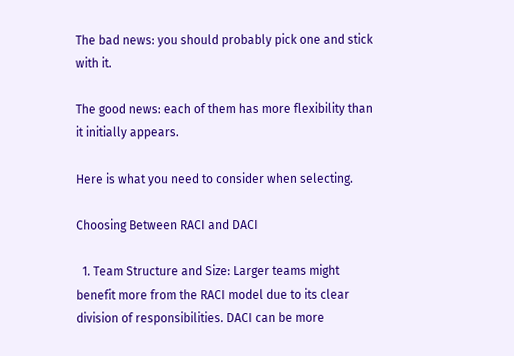The bad news: you should probably pick one and stick with it.

The good news: each of them has more flexibility than it initially appears.

Here is what you need to consider when selecting.

Choosing Between RACI and DACI

  1. Team Structure and Size: Larger teams might benefit more from the RACI model due to its clear division of responsibilities. DACI can be more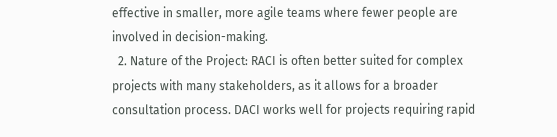effective in smaller, more agile teams where fewer people are involved in decision-making.
  2. Nature of the Project: RACI is often better suited for complex projects with many stakeholders, as it allows for a broader consultation process. DACI works well for projects requiring rapid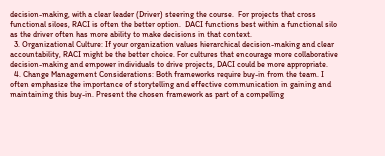decision-making, with a clear leader (Driver) steering the course.  For projects that cross functional siloes, RACI is often the better option.  DACI functions best within a functional silo as the driver often has more ability to make decisions in that context.
  3. Organizational Culture: If your organization values hierarchical decision-making and clear accountability, RACI might be the better choice. For cultures that encourage more collaborative decision-making and empower individuals to drive projects, DACI could be more appropriate.
  4. Change Management Considerations: Both frameworks require buy-in from the team. I often emphasize the importance of storytelling and effective communication in gaining and maintaining this buy-in. Present the chosen framework as part of a compelling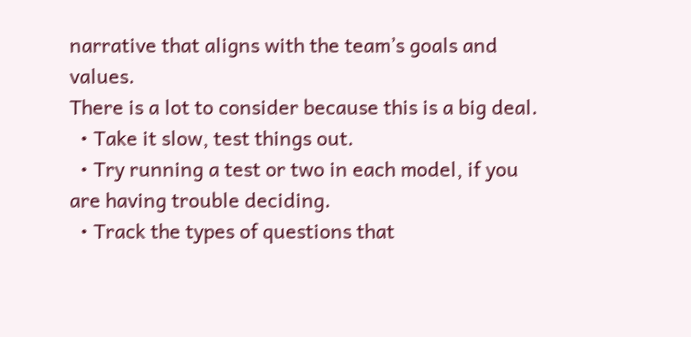narrative that aligns with the team’s goals and values.
There is a lot to consider because this is a big deal.
  • Take it slow, test things out.
  • Try running a test or two in each model, if you are having trouble deciding.
  • Track the types of questions that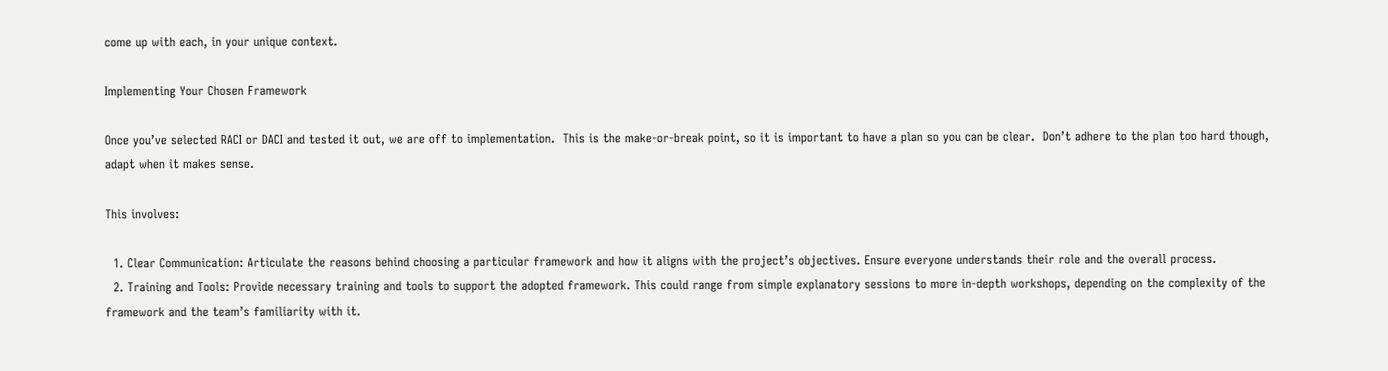come up with each, in your unique context.

Implementing Your Chosen Framework

Once you’ve selected RACI or DACI and tested it out, we are off to implementation.  This is the make-or-break point, so it is important to have a plan so you can be clear.  Don’t adhere to the plan too hard though, adapt when it makes sense.

This involves:

  1. Clear Communication: Articulate the reasons behind choosing a particular framework and how it aligns with the project’s objectives. Ensure everyone understands their role and the overall process.
  2. Training and Tools: Provide necessary training and tools to support the adopted framework. This could range from simple explanatory sessions to more in-depth workshops, depending on the complexity of the framework and the team’s familiarity with it.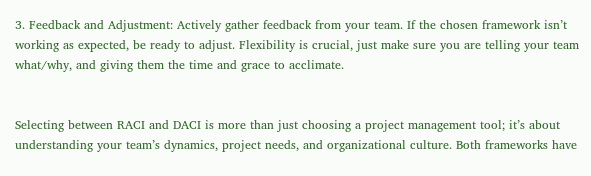3. Feedback and Adjustment: Actively gather feedback from your team. If the chosen framework isn’t working as expected, be ready to adjust. Flexibility is crucial, just make sure you are telling your team what/why, and giving them the time and grace to acclimate.


Selecting between RACI and DACI is more than just choosing a project management tool; it’s about understanding your team’s dynamics, project needs, and organizational culture. Both frameworks have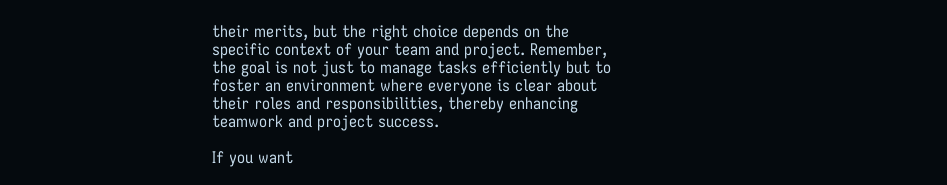their merits, but the right choice depends on the specific context of your team and project. Remember, the goal is not just to manage tasks efficiently but to foster an environment where everyone is clear about their roles and responsibilities, thereby enhancing teamwork and project success.

If you want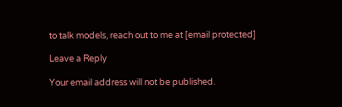to talk models, reach out to me at [email protected]

Leave a Reply

Your email address will not be published.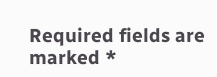Required fields are marked *